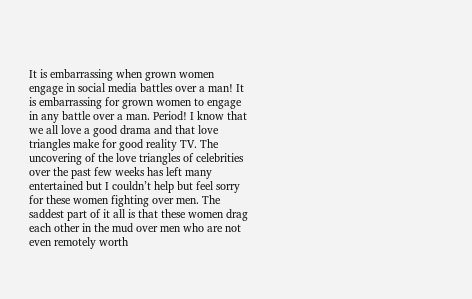It is embarrassing when grown women engage in social media battles over a man! It is embarrassing for grown women to engage in any battle over a man. Period! I know that we all love a good drama and that love triangles make for good reality TV. The uncovering of the love triangles of celebrities over the past few weeks has left many entertained but I couldn’t help but feel sorry for these women fighting over men. The saddest part of it all is that these women drag each other in the mud over men who are not even remotely worth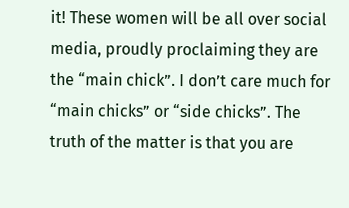it! These women will be all over social media, proudly proclaiming they are the “main chick”. I don’t care much for “main chicks” or “side chicks”. The truth of the matter is that you are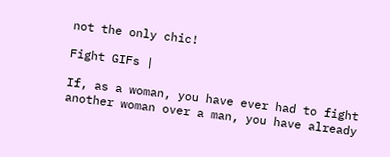not the only chic!

Fight GIFs |

If, as a woman, you have ever had to fight another woman over a man, you have already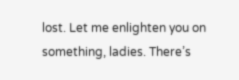lost. Let me enlighten you on something, ladies. There’s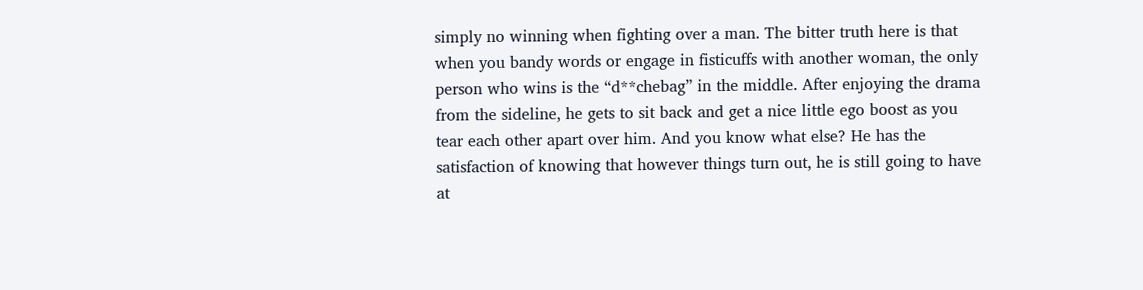simply no winning when fighting over a man. The bitter truth here is that when you bandy words or engage in fisticuffs with another woman, the only person who wins is the “d**chebag” in the middle. After enjoying the drama from the sideline, he gets to sit back and get a nice little ego boost as you tear each other apart over him. And you know what else? He has the satisfaction of knowing that however things turn out, he is still going to have at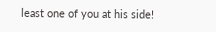least one of you at his side!